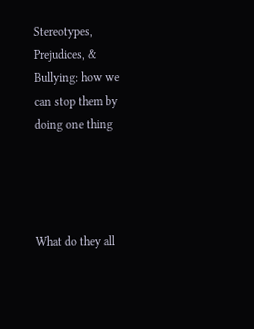Stereotypes, Prejudices, & Bullying: how we can stop them by doing one thing




What do they all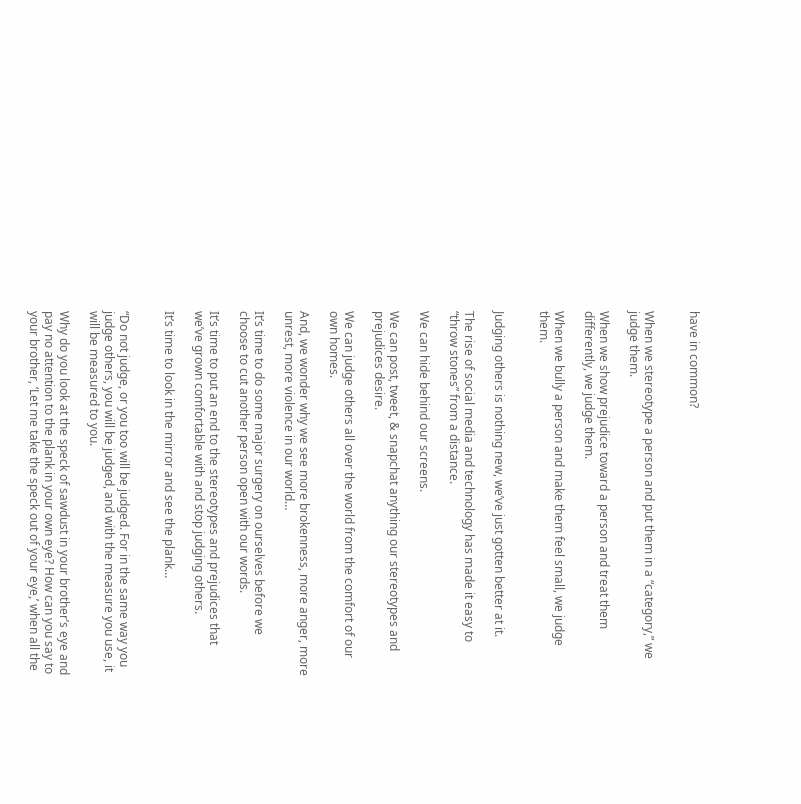have in common?


When we stereotype a person and put them in a “category,” we judge them.

When we show prejudice toward a person and treat them differently, we judge them.

When we bully a person and make them feel small, we judge them.


Judging others is nothing new, we’ve just gotten better at it.

The rise of social media and technology has made it easy to “throw stones” from a distance.

We can hide behind our screens.

We can post, tweet, & snapchat anything our stereotypes and prejudices desire.

We can judge others all over the world from the comfort of our own homes.

And, we wonder why we see more brokenness, more anger, more unrest, more violence in our world…

It’s time to do some major surgery on ourselves before we choose to cut another person open with our words.

It’s time to put an end to the stereotypes and prejudices that we’ve grown comfortable with and stop judging others.

It’s time to look in the mirror and see the plank…


“Do not judge, or you too will be judged. For in the same way you judge others, you will be judged, and with the measure you use, it will be measured to you.

Why do you look at the speck of sawdust in your brother’s eye and pay no attention to the plank in your own eye? How can you say to your brother, ‘Let me take the speck out of your eye,’ when all the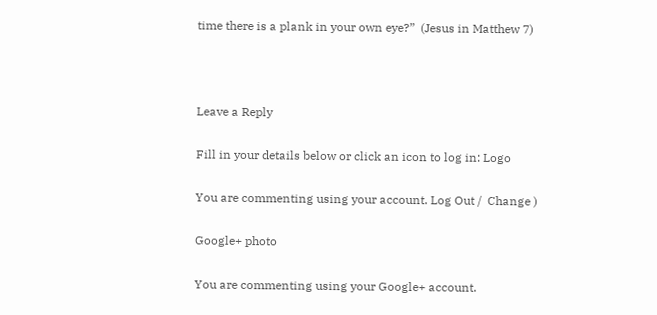time there is a plank in your own eye?”  (Jesus in Matthew 7)



Leave a Reply

Fill in your details below or click an icon to log in: Logo

You are commenting using your account. Log Out /  Change )

Google+ photo

You are commenting using your Google+ account.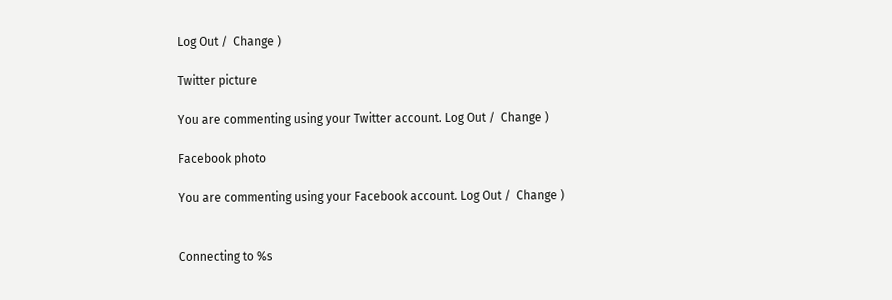Log Out /  Change )

Twitter picture

You are commenting using your Twitter account. Log Out /  Change )

Facebook photo

You are commenting using your Facebook account. Log Out /  Change )


Connecting to %s